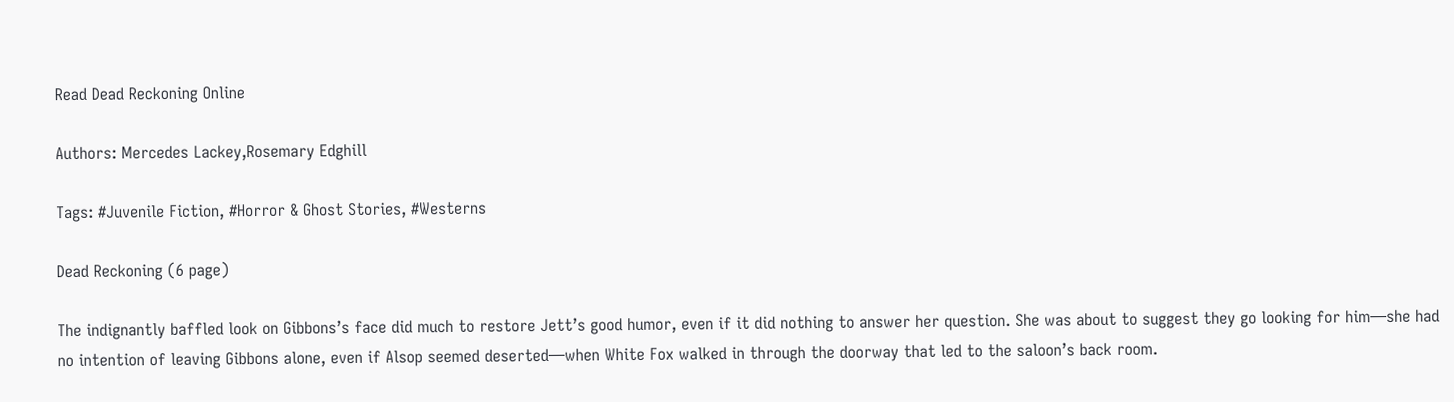Read Dead Reckoning Online

Authors: Mercedes Lackey,Rosemary Edghill

Tags: #Juvenile Fiction, #Horror & Ghost Stories, #Westerns

Dead Reckoning (6 page)

The indignantly baffled look on Gibbons’s face did much to restore Jett’s good humor, even if it did nothing to answer her question. She was about to suggest they go looking for him—she had no intention of leaving Gibbons alone, even if Alsop seemed deserted—when White Fox walked in through the doorway that led to the saloon’s back room.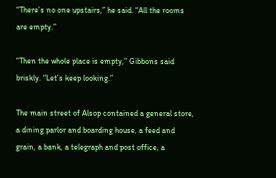“There’s no one upstairs,” he said. “All the rooms are empty.”

“Then the whole place is empty,” Gibbons said briskly. “Let’s keep looking.”

The main street of Alsop contained a general store, a dining parlor and boarding house, a feed and grain, a bank, a telegraph and post office, a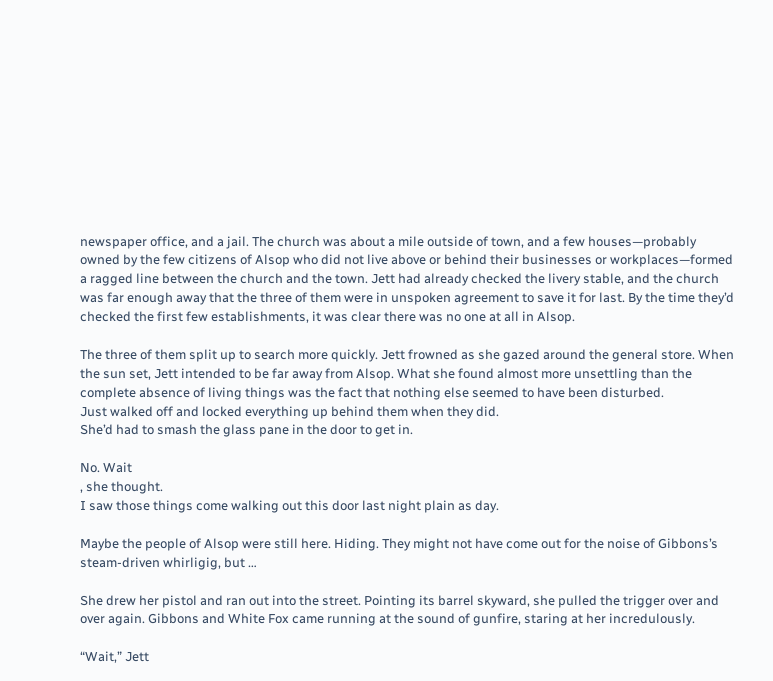newspaper office, and a jail. The church was about a mile outside of town, and a few houses—probably owned by the few citizens of Alsop who did not live above or behind their businesses or workplaces—formed a ragged line between the church and the town. Jett had already checked the livery stable, and the church was far enough away that the three of them were in unspoken agreement to save it for last. By the time they’d checked the first few establishments, it was clear there was no one at all in Alsop.

The three of them split up to search more quickly. Jett frowned as she gazed around the general store. When the sun set, Jett intended to be far away from Alsop. What she found almost more unsettling than the complete absence of living things was the fact that nothing else seemed to have been disturbed.
Just walked off and locked everything up behind them when they did.
She’d had to smash the glass pane in the door to get in.

No. Wait
, she thought.
I saw those things come walking out this door last night plain as day.

Maybe the people of Alsop were still here. Hiding. They might not have come out for the noise of Gibbons’s steam-driven whirligig, but …

She drew her pistol and ran out into the street. Pointing its barrel skyward, she pulled the trigger over and over again. Gibbons and White Fox came running at the sound of gunfire, staring at her incredulously.

“Wait,” Jett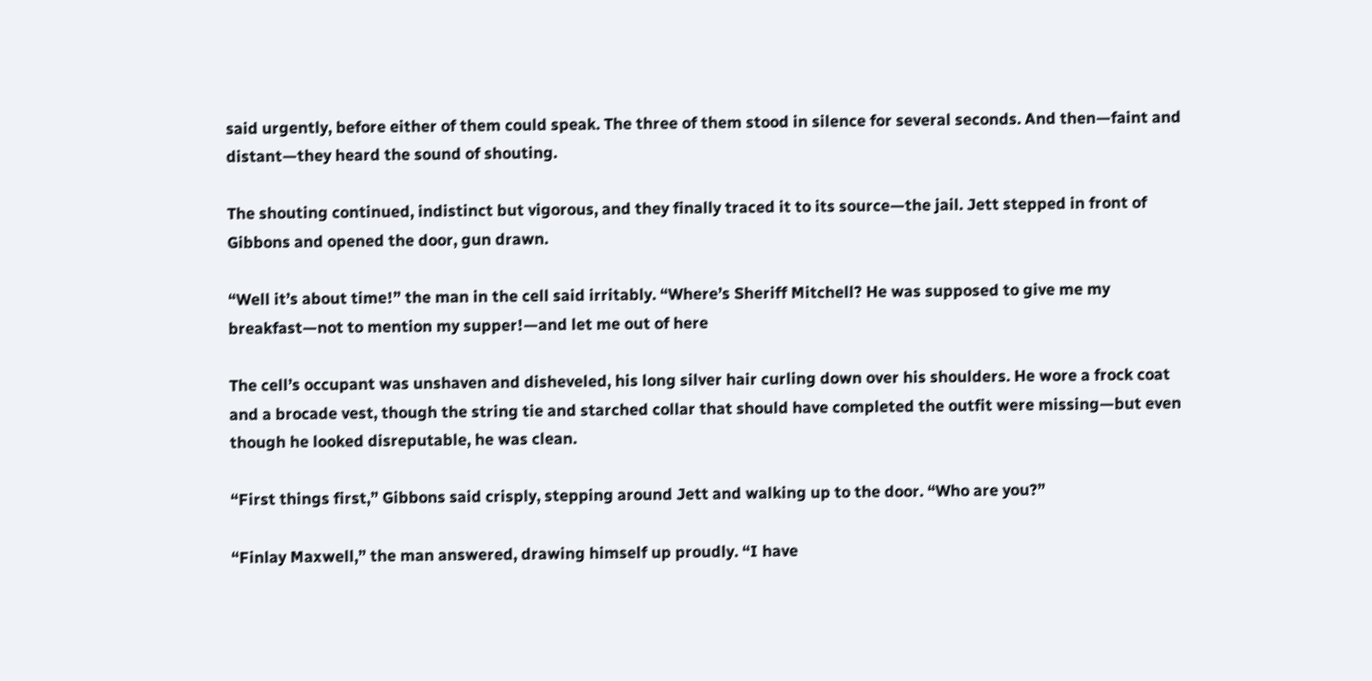said urgently, before either of them could speak. The three of them stood in silence for several seconds. And then—faint and distant—they heard the sound of shouting.

The shouting continued, indistinct but vigorous, and they finally traced it to its source—the jail. Jett stepped in front of Gibbons and opened the door, gun drawn.

“Well it’s about time!” the man in the cell said irritably. “Where’s Sheriff Mitchell? He was supposed to give me my breakfast—not to mention my supper!—and let me out of here

The cell’s occupant was unshaven and disheveled, his long silver hair curling down over his shoulders. He wore a frock coat and a brocade vest, though the string tie and starched collar that should have completed the outfit were missing—but even though he looked disreputable, he was clean.

“First things first,” Gibbons said crisply, stepping around Jett and walking up to the door. “Who are you?”

“Finlay Maxwell,” the man answered, drawing himself up proudly. “I have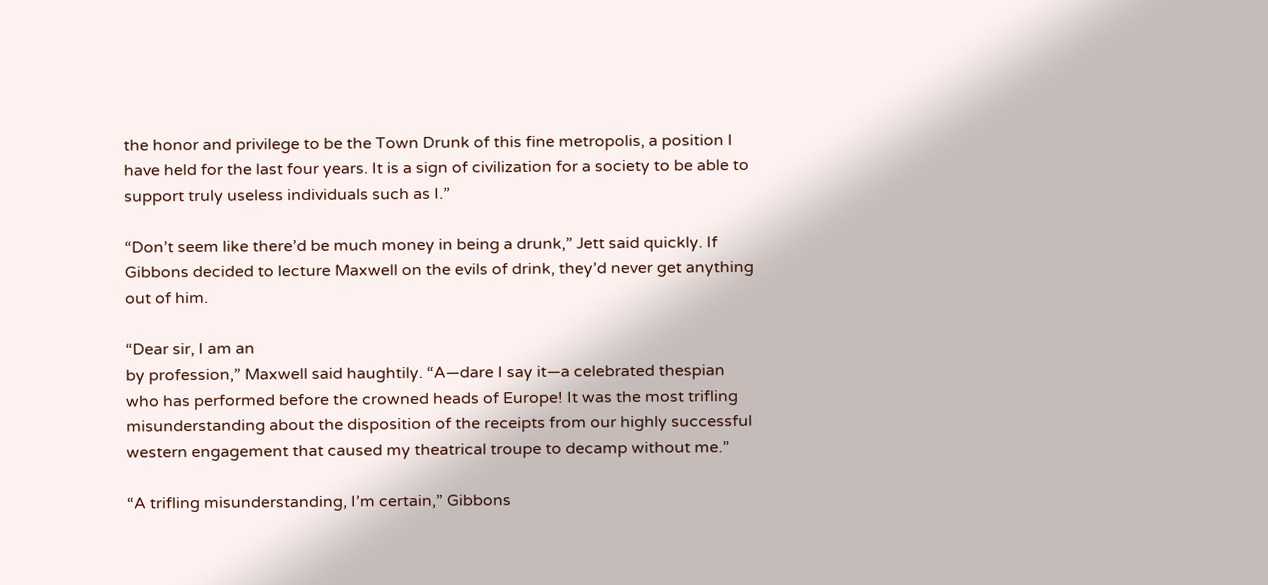the honor and privilege to be the Town Drunk of this fine metropolis, a position I have held for the last four years. It is a sign of civilization for a society to be able to support truly useless individuals such as I.”

“Don’t seem like there’d be much money in being a drunk,” Jett said quickly. If Gibbons decided to lecture Maxwell on the evils of drink, they’d never get anything out of him.

“Dear sir, I am an
by profession,” Maxwell said haughtily. “A—dare I say it—a celebrated thespian who has performed before the crowned heads of Europe! It was the most trifling misunderstanding about the disposition of the receipts from our highly successful western engagement that caused my theatrical troupe to decamp without me.”

“A trifling misunderstanding, I’m certain,” Gibbons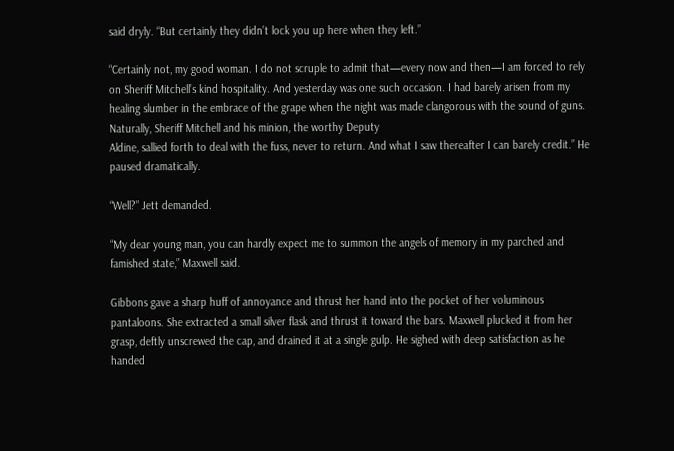said dryly. “But certainly they didn’t lock you up here when they left.”

“Certainly not, my good woman. I do not scruple to admit that—every now and then—I am forced to rely on Sheriff Mitchell’s kind hospitality. And yesterday was one such occasion. I had barely arisen from my healing slumber in the embrace of the grape when the night was made clangorous with the sound of guns. Naturally, Sheriff Mitchell and his minion, the worthy Deputy
Aldine, sallied forth to deal with the fuss, never to return. And what I saw thereafter I can barely credit.” He paused dramatically.

“Well?” Jett demanded.

“My dear young man, you can hardly expect me to summon the angels of memory in my parched and famished state,” Maxwell said.

Gibbons gave a sharp huff of annoyance and thrust her hand into the pocket of her voluminous pantaloons. She extracted a small silver flask and thrust it toward the bars. Maxwell plucked it from her grasp, deftly unscrewed the cap, and drained it at a single gulp. He sighed with deep satisfaction as he handed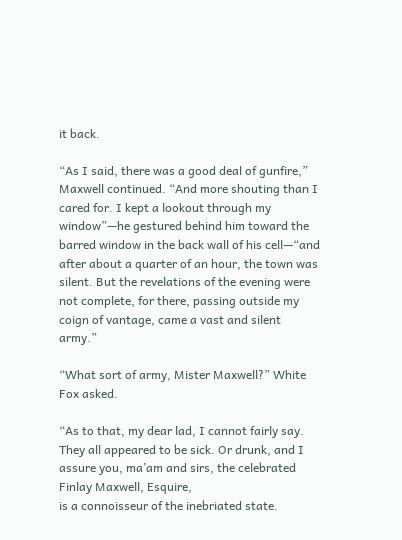it back.

“As I said, there was a good deal of gunfire,” Maxwell continued. “And more shouting than I cared for. I kept a lookout through my window”—he gestured behind him toward the barred window in the back wall of his cell—“and after about a quarter of an hour, the town was silent. But the revelations of the evening were not complete, for there, passing outside my coign of vantage, came a vast and silent army.”

“What sort of army, Mister Maxwell?” White Fox asked.

“As to that, my dear lad, I cannot fairly say. They all appeared to be sick. Or drunk, and I assure you, ma’am and sirs, the celebrated Finlay Maxwell, Esquire,
is a connoisseur of the inebriated state.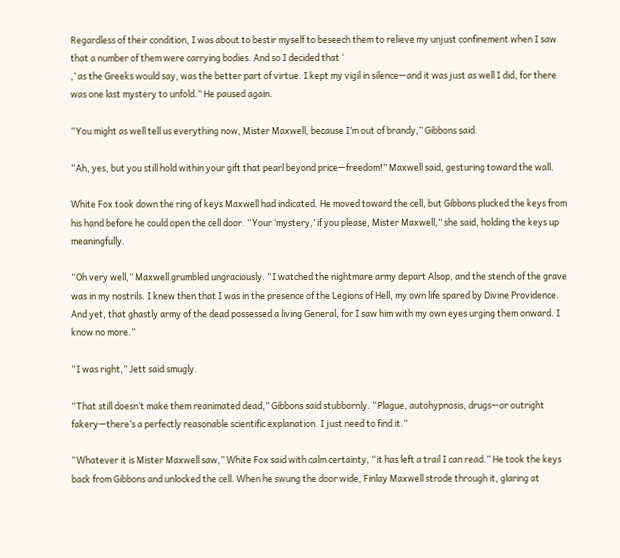Regardless of their condition, I was about to bestir myself to beseech them to relieve my unjust confinement when I saw that a number of them were carrying bodies. And so I decided that ‘
,’ as the Greeks would say, was the better part of virtue. I kept my vigil in silence—and it was just as well I did, for there was one last mystery to unfold.” He paused again.

“You might as well tell us everything now, Mister Maxwell, because I’m out of brandy,” Gibbons said.

“Ah, yes, but you still hold within your gift that pearl beyond price—freedom!” Maxwell said, gesturing toward the wall.

White Fox took down the ring of keys Maxwell had indicated. He moved toward the cell, but Gibbons plucked the keys from his hand before he could open the cell door. “Your ‘mystery,’ if you please, Mister Maxwell,” she said, holding the keys up meaningfully.

“Oh very well,” Maxwell grumbled ungraciously. “I watched the nightmare army depart Alsop, and the stench of the grave was in my nostrils. I knew then that I was in the presence of the Legions of Hell, my own life spared by Divine Providence. And yet, that ghastly army of the dead possessed a living General, for I saw him with my own eyes urging them onward. I know no more.”

“I was right,” Jett said smugly.

“That still doesn’t make them reanimated dead,” Gibbons said stubbornly. “Plague, autohypnosis, drugs—or outright fakery—there’s a perfectly reasonable scientific explanation. I just need to find it.”

“Whatever it is Mister Maxwell saw,” White Fox said with calm certainty, “it has left a trail I can read.” He took the keys back from Gibbons and unlocked the cell. When he swung the door wide, Finlay Maxwell strode through it, glaring at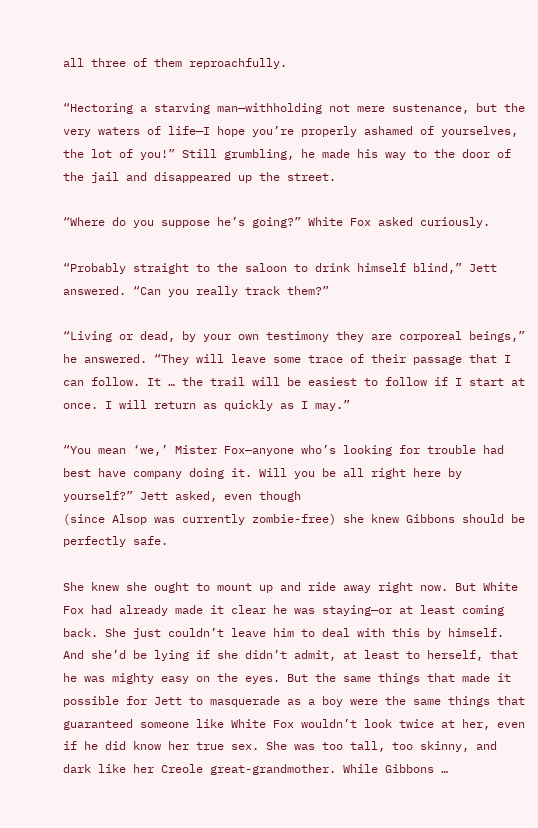all three of them reproachfully.

“Hectoring a starving man—withholding not mere sustenance, but the very waters of life—I hope you’re properly ashamed of yourselves, the lot of you!” Still grumbling, he made his way to the door of the jail and disappeared up the street.

“Where do you suppose he’s going?” White Fox asked curiously.

“Probably straight to the saloon to drink himself blind,” Jett answered. “Can you really track them?”

“Living or dead, by your own testimony they are corporeal beings,” he answered. “They will leave some trace of their passage that I can follow. It … the trail will be easiest to follow if I start at once. I will return as quickly as I may.”

“You mean ‘we,’ Mister Fox—anyone who’s looking for trouble had best have company doing it. Will you be all right here by yourself?” Jett asked, even though
(since Alsop was currently zombie-free) she knew Gibbons should be perfectly safe.

She knew she ought to mount up and ride away right now. But White Fox had already made it clear he was staying—or at least coming back. She just couldn’t leave him to deal with this by himself. And she’d be lying if she didn’t admit, at least to herself, that he was mighty easy on the eyes. But the same things that made it possible for Jett to masquerade as a boy were the same things that guaranteed someone like White Fox wouldn’t look twice at her, even if he did know her true sex. She was too tall, too skinny, and dark like her Creole great-grandmother. While Gibbons …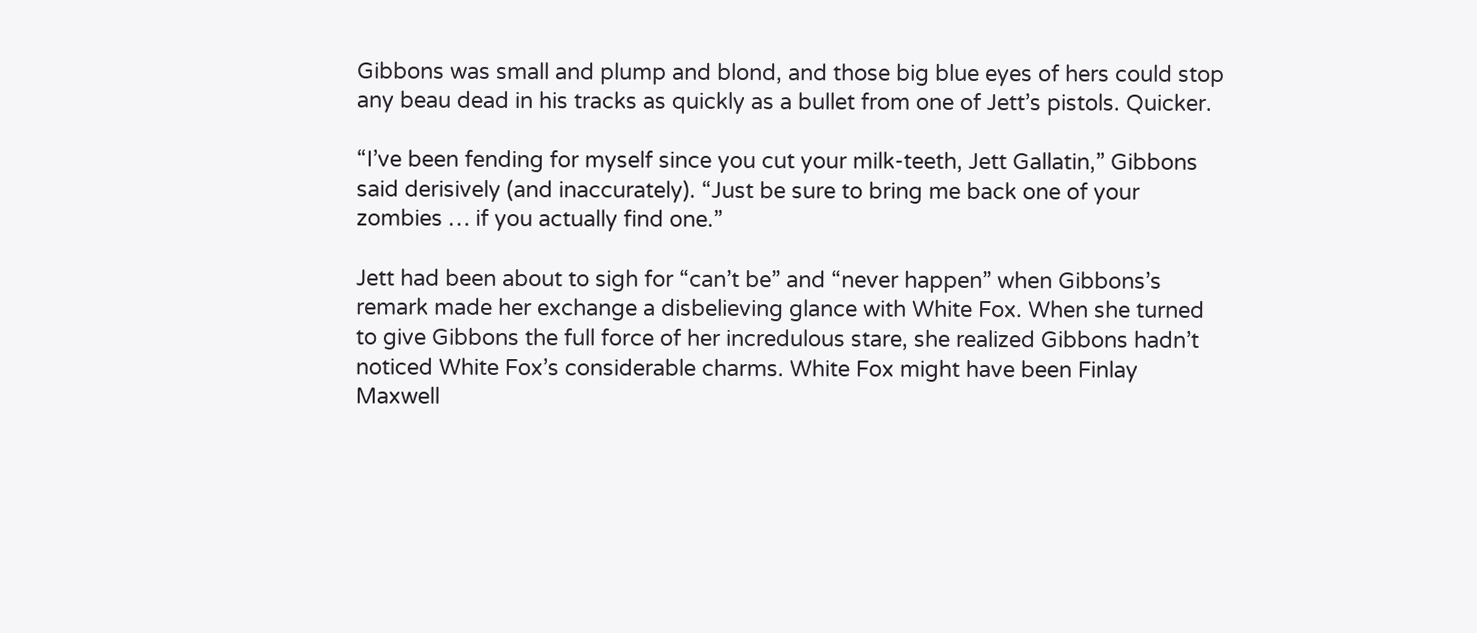Gibbons was small and plump and blond, and those big blue eyes of hers could stop any beau dead in his tracks as quickly as a bullet from one of Jett’s pistols. Quicker.

“I’ve been fending for myself since you cut your milk-teeth, Jett Gallatin,” Gibbons said derisively (and inaccurately). “Just be sure to bring me back one of your zombies … if you actually find one.”

Jett had been about to sigh for “can’t be” and “never happen” when Gibbons’s remark made her exchange a disbelieving glance with White Fox. When she turned to give Gibbons the full force of her incredulous stare, she realized Gibbons hadn’t noticed White Fox’s considerable charms. White Fox might have been Finlay
Maxwell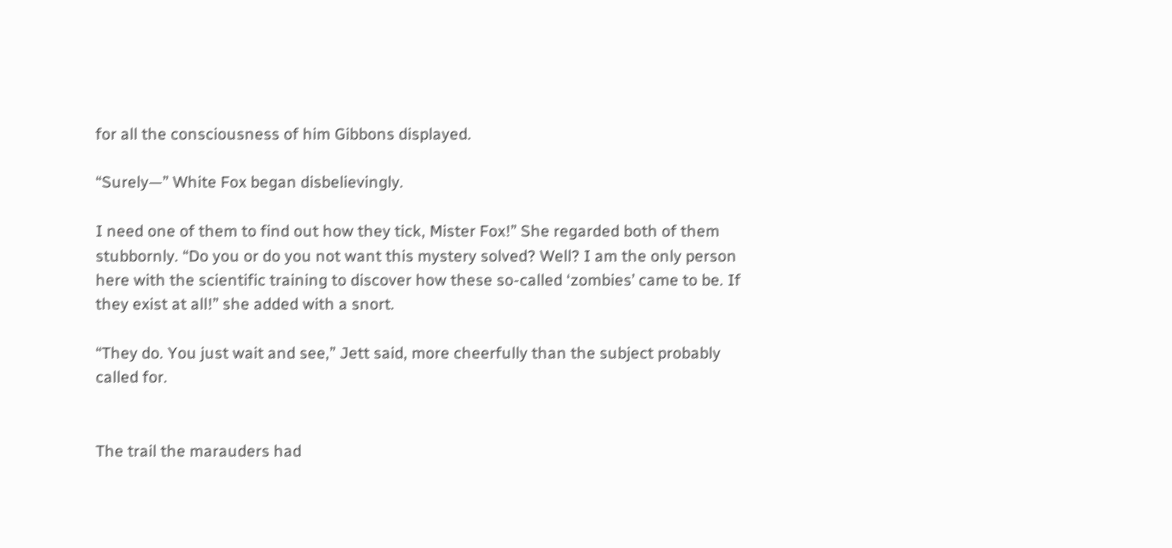for all the consciousness of him Gibbons displayed.

“Surely—” White Fox began disbelievingly.

I need one of them to find out how they tick, Mister Fox!” She regarded both of them stubbornly. “Do you or do you not want this mystery solved? Well? I am the only person here with the scientific training to discover how these so-called ‘zombies’ came to be. If they exist at all!” she added with a snort.

“They do. You just wait and see,” Jett said, more cheerfully than the subject probably called for.


The trail the marauders had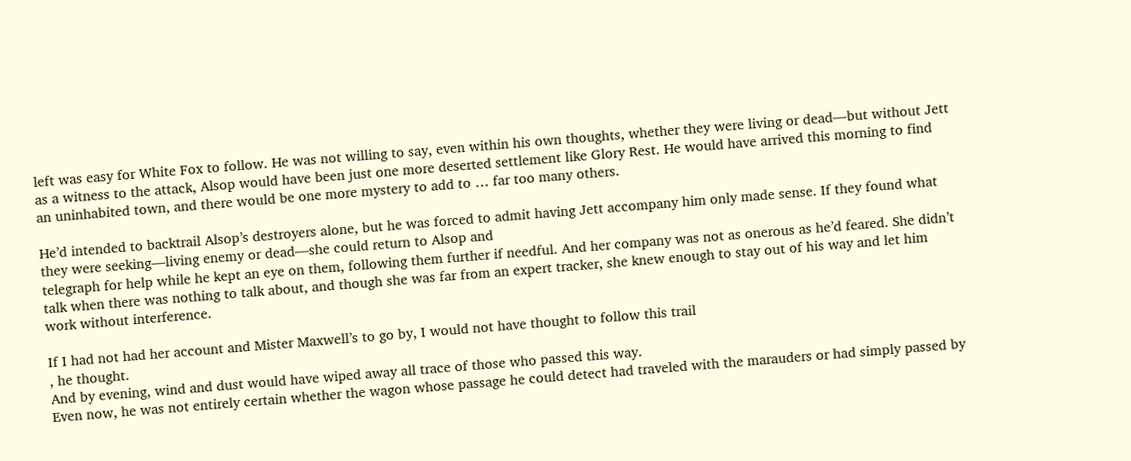left was easy for White Fox to follow. He was not willing to say, even within his own thoughts, whether they were living or dead—but without Jett as a witness to the attack, Alsop would have been just one more deserted settlement like Glory Rest. He would have arrived this morning to find an uninhabited town, and there would be one more mystery to add to … far too many others.

He’d intended to backtrail Alsop’s destroyers alone, but he was forced to admit having Jett accompany him only made sense. If they found what they were seeking—living enemy or dead—she could return to Alsop and
telegraph for help while he kept an eye on them, following them further if needful. And her company was not as onerous as he’d feared. She didn’t talk when there was nothing to talk about, and though she was far from an expert tracker, she knew enough to stay out of his way and let him work without interference.

If I had not had her account and Mister Maxwell’s to go by, I would not have thought to follow this trail
, he thought.
And by evening, wind and dust would have wiped away all trace of those who passed this way.
Even now, he was not entirely certain whether the wagon whose passage he could detect had traveled with the marauders or had simply passed by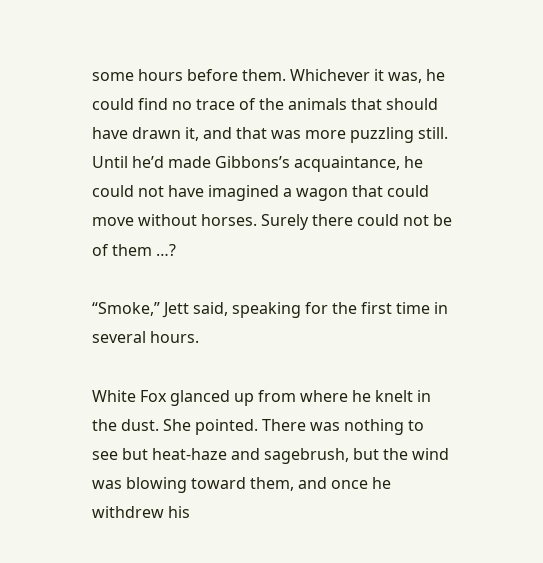some hours before them. Whichever it was, he could find no trace of the animals that should have drawn it, and that was more puzzling still. Until he’d made Gibbons’s acquaintance, he could not have imagined a wagon that could move without horses. Surely there could not be
of them …?

“Smoke,” Jett said, speaking for the first time in several hours.

White Fox glanced up from where he knelt in the dust. She pointed. There was nothing to see but heat-haze and sagebrush, but the wind was blowing toward them, and once he withdrew his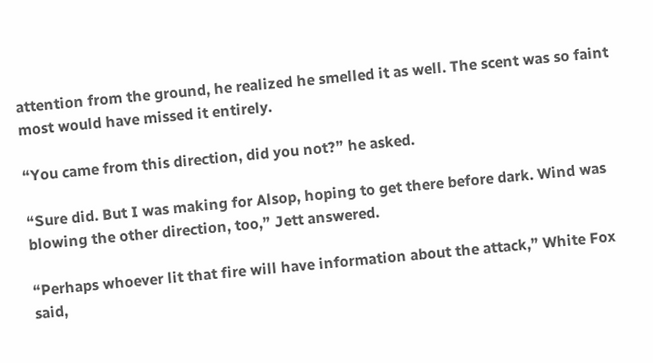attention from the ground, he realized he smelled it as well. The scent was so faint most would have missed it entirely.

“You came from this direction, did you not?” he asked.

“Sure did. But I was making for Alsop, hoping to get there before dark. Wind was blowing the other direction, too,” Jett answered.

“Perhaps whoever lit that fire will have information about the attack,” White Fox said,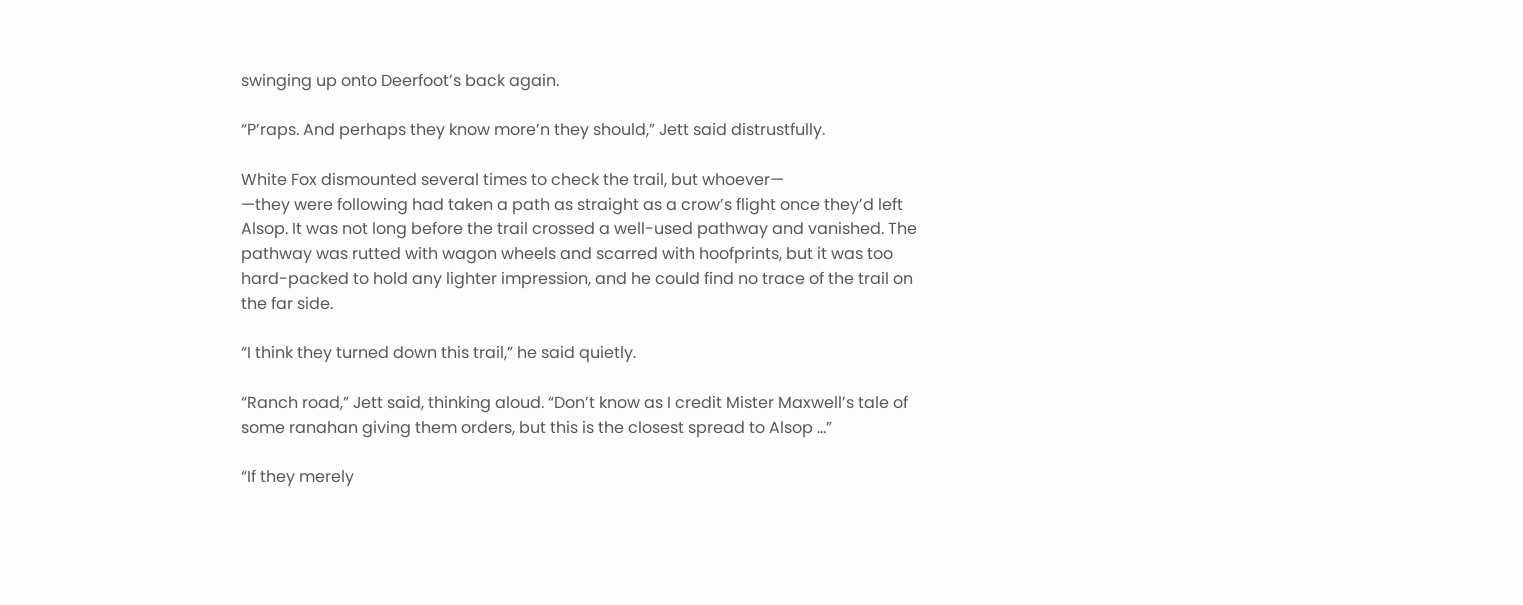swinging up onto Deerfoot’s back again.

“P’raps. And perhaps they know more’n they should,” Jett said distrustfully.

White Fox dismounted several times to check the trail, but whoever—
—they were following had taken a path as straight as a crow’s flight once they’d left Alsop. It was not long before the trail crossed a well-used pathway and vanished. The pathway was rutted with wagon wheels and scarred with hoofprints, but it was too hard-packed to hold any lighter impression, and he could find no trace of the trail on the far side.

“I think they turned down this trail,” he said quietly.

“Ranch road,” Jett said, thinking aloud. “Don’t know as I credit Mister Maxwell’s tale of some ranahan giving them orders, but this is the closest spread to Alsop …”

“If they merely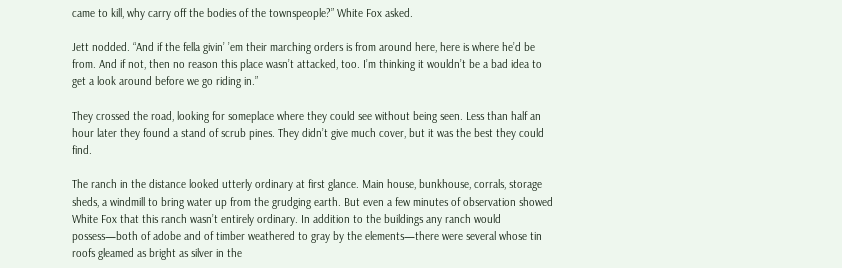came to kill, why carry off the bodies of the townspeople?” White Fox asked.

Jett nodded. “And if the fella givin’ ’em their marching orders is from around here, here is where he’d be
from. And if not, then no reason this place wasn’t attacked, too. I’m thinking it wouldn’t be a bad idea to get a look around before we go riding in.”

They crossed the road, looking for someplace where they could see without being seen. Less than half an hour later they found a stand of scrub pines. They didn’t give much cover, but it was the best they could find.

The ranch in the distance looked utterly ordinary at first glance. Main house, bunkhouse, corrals, storage sheds, a windmill to bring water up from the grudging earth. But even a few minutes of observation showed White Fox that this ranch wasn’t entirely ordinary. In addition to the buildings any ranch would possess—both of adobe and of timber weathered to gray by the elements—there were several whose tin roofs gleamed as bright as silver in the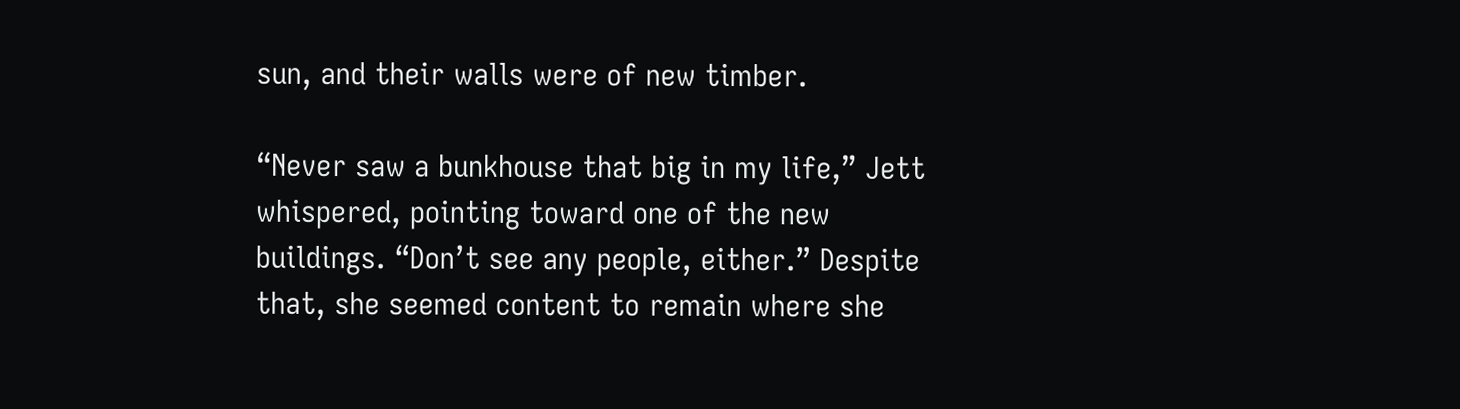sun, and their walls were of new timber.

“Never saw a bunkhouse that big in my life,” Jett whispered, pointing toward one of the new buildings. “Don’t see any people, either.” Despite that, she seemed content to remain where she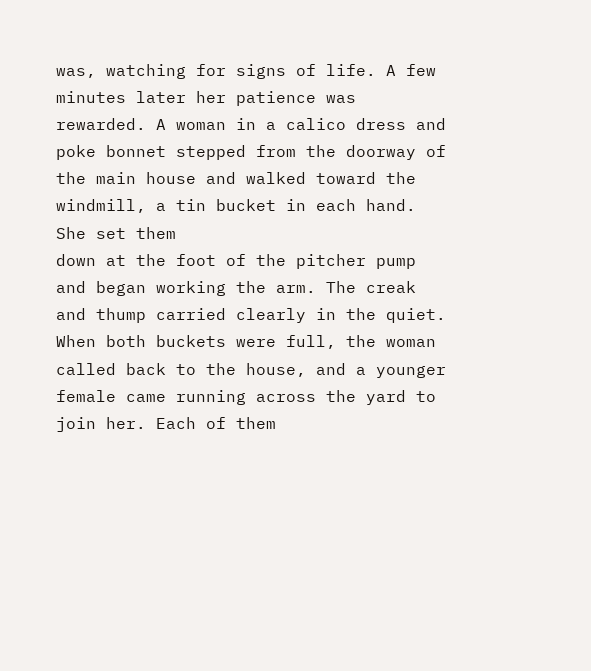was, watching for signs of life. A few minutes later her patience was rewarded. A woman in a calico dress and poke bonnet stepped from the doorway of the main house and walked toward the windmill, a tin bucket in each hand. She set them
down at the foot of the pitcher pump and began working the arm. The creak and thump carried clearly in the quiet. When both buckets were full, the woman called back to the house, and a younger female came running across the yard to join her. Each of them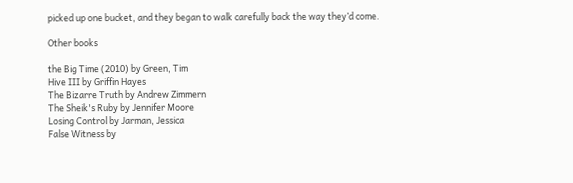picked up one bucket, and they began to walk carefully back the way they’d come.

Other books

the Big Time (2010) by Green, Tim
Hive III by Griffin Hayes
The Bizarre Truth by Andrew Zimmern
The Sheik's Ruby by Jennifer Moore
Losing Control by Jarman, Jessica
False Witness by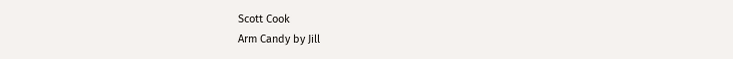Scott Cook
Arm Candy by Jill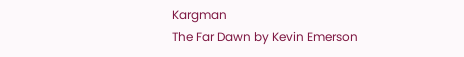Kargman
The Far Dawn by Kevin Emerson